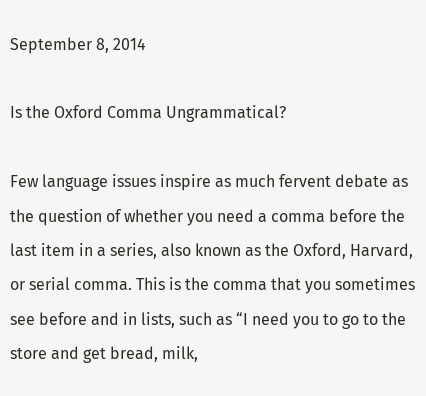September 8, 2014

Is the Oxford Comma Ungrammatical?

Few language issues inspire as much fervent debate as the question of whether you need a comma before the last item in a series, also known as the Oxford, Harvard, or serial comma. This is the comma that you sometimes see before and in lists, such as “I need you to go to the store and get bread, milk,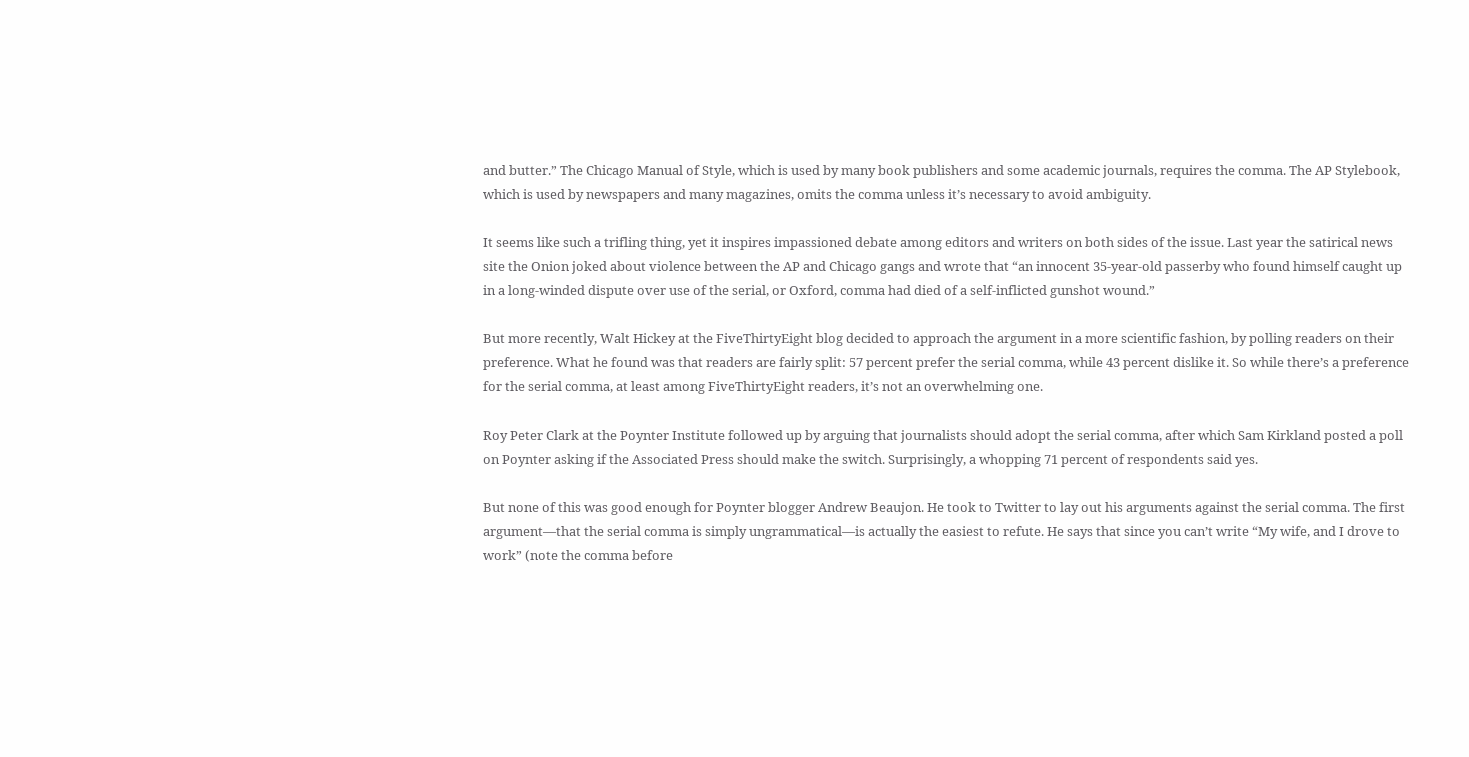and butter.” The Chicago Manual of Style, which is used by many book publishers and some academic journals, requires the comma. The AP Stylebook, which is used by newspapers and many magazines, omits the comma unless it’s necessary to avoid ambiguity.

It seems like such a trifling thing, yet it inspires impassioned debate among editors and writers on both sides of the issue. Last year the satirical news site the Onion joked about violence between the AP and Chicago gangs and wrote that “an innocent 35-year-old passerby who found himself caught up in a long-winded dispute over use of the serial, or Oxford, comma had died of a self-inflicted gunshot wound.”

But more recently, Walt Hickey at the FiveThirtyEight blog decided to approach the argument in a more scientific fashion, by polling readers on their preference. What he found was that readers are fairly split: 57 percent prefer the serial comma, while 43 percent dislike it. So while there’s a preference for the serial comma, at least among FiveThirtyEight readers, it’s not an overwhelming one.

Roy Peter Clark at the Poynter Institute followed up by arguing that journalists should adopt the serial comma, after which Sam Kirkland posted a poll on Poynter asking if the Associated Press should make the switch. Surprisingly, a whopping 71 percent of respondents said yes.

But none of this was good enough for Poynter blogger Andrew Beaujon. He took to Twitter to lay out his arguments against the serial comma. The first argument—that the serial comma is simply ungrammatical—is actually the easiest to refute. He says that since you can’t write “My wife, and I drove to work” (note the comma before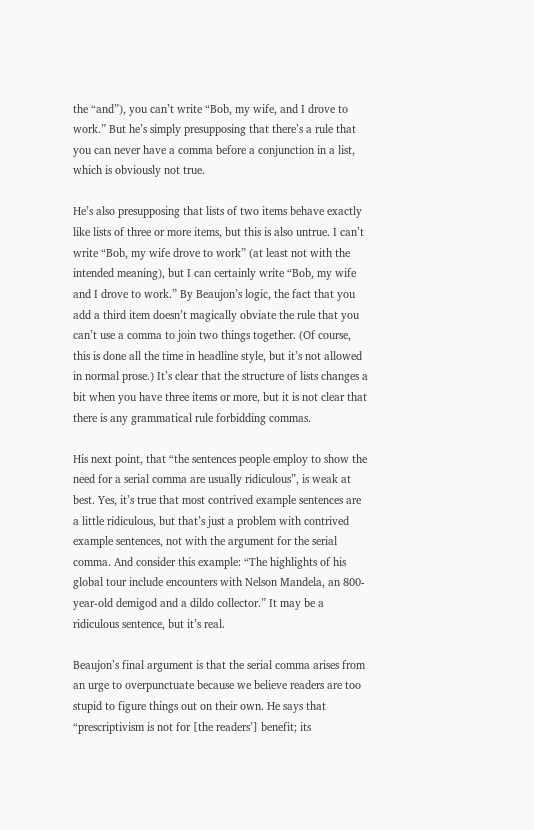the “and”), you can’t write “Bob, my wife, and I drove to work.” But he’s simply presupposing that there’s a rule that you can never have a comma before a conjunction in a list, which is obviously not true.

He’s also presupposing that lists of two items behave exactly like lists of three or more items, but this is also untrue. I can’t write “Bob, my wife drove to work” (at least not with the intended meaning), but I can certainly write “Bob, my wife and I drove to work.” By Beaujon’s logic, the fact that you add a third item doesn’t magically obviate the rule that you can’t use a comma to join two things together. (Of course, this is done all the time in headline style, but it’s not allowed in normal prose.) It’s clear that the structure of lists changes a bit when you have three items or more, but it is not clear that there is any grammatical rule forbidding commas.

His next point, that “the sentences people employ to show the need for a serial comma are usually ridiculous”, is weak at best. Yes, it’s true that most contrived example sentences are a little ridiculous, but that’s just a problem with contrived example sentences, not with the argument for the serial comma. And consider this example: “The highlights of his global tour include encounters with Nelson Mandela, an 800-year-old demigod and a dildo collector.” It may be a ridiculous sentence, but it’s real.

Beaujon’s final argument is that the serial comma arises from an urge to overpunctuate because we believe readers are too stupid to figure things out on their own. He says that “prescriptivism is not for [the readers’] benefit; its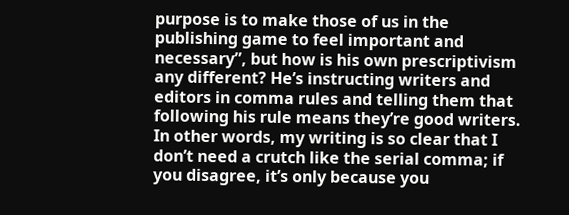purpose is to make those of us in the publishing game to feel important and necessary”, but how is his own prescriptivism any different? He’s instructing writers and editors in comma rules and telling them that following his rule means they’re good writers. In other words, my writing is so clear that I don’t need a crutch like the serial comma; if you disagree, it’s only because you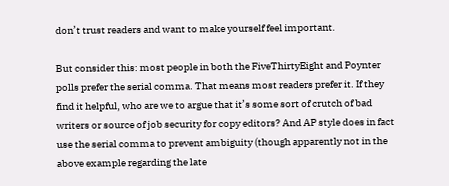don’t trust readers and want to make yourself feel important.

But consider this: most people in both the FiveThirtyEight and Poynter polls prefer the serial comma. That means most readers prefer it. If they find it helpful, who are we to argue that it’s some sort of crutch of bad writers or source of job security for copy editors? And AP style does in fact use the serial comma to prevent ambiguity (though apparently not in the above example regarding the late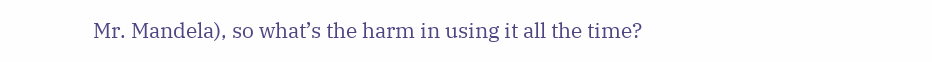Mr. Mandela), so what’s the harm in using it all the time?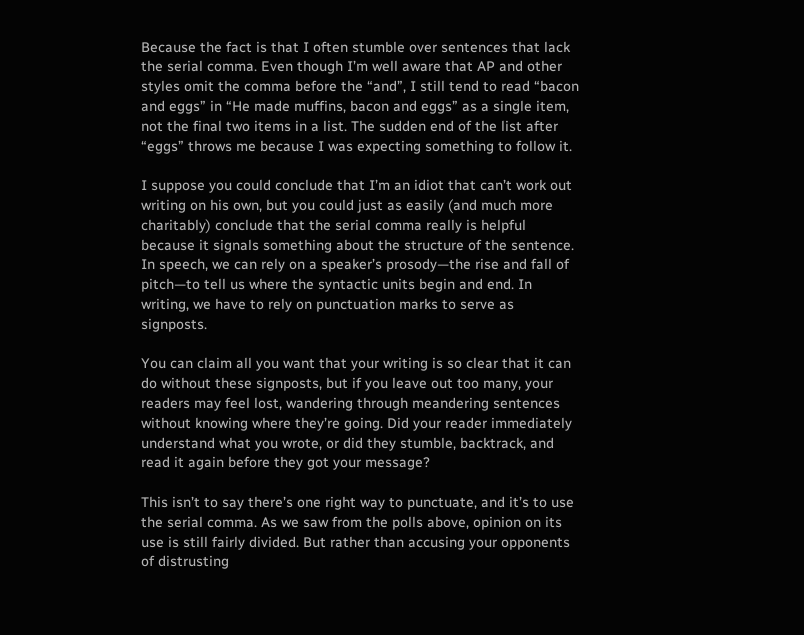Because the fact is that I often stumble over sentences that lack the serial comma. Even though I’m well aware that AP and other styles omit the comma before the “and”, I still tend to read “bacon and eggs” in “He made muffins, bacon and eggs” as a single item, not the final two items in a list. The sudden end of the list after “eggs” throws me because I was expecting something to follow it.

I suppose you could conclude that I’m an idiot that can’t work out writing on his own, but you could just as easily (and much more charitably) conclude that the serial comma really is helpful because it signals something about the structure of the sentence. In speech, we can rely on a speaker’s prosody—the rise and fall of pitch—to tell us where the syntactic units begin and end. In writing, we have to rely on punctuation marks to serve as signposts.

You can claim all you want that your writing is so clear that it can do without these signposts, but if you leave out too many, your readers may feel lost, wandering through meandering sentences without knowing where they’re going. Did your reader immediately understand what you wrote, or did they stumble, backtrack, and read it again before they got your message?

This isn’t to say there’s one right way to punctuate, and it’s to use the serial comma. As we saw from the polls above, opinion on its use is still fairly divided. But rather than accusing your opponents of distrusting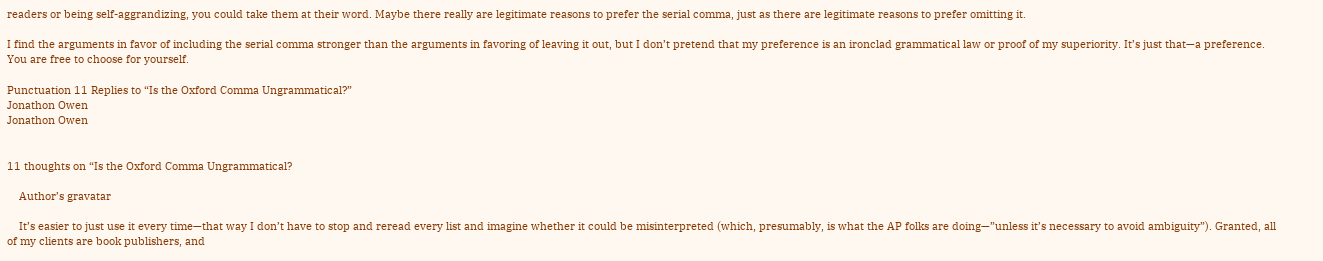readers or being self-aggrandizing, you could take them at their word. Maybe there really are legitimate reasons to prefer the serial comma, just as there are legitimate reasons to prefer omitting it.

I find the arguments in favor of including the serial comma stronger than the arguments in favoring of leaving it out, but I don’t pretend that my preference is an ironclad grammatical law or proof of my superiority. It’s just that—a preference. You are free to choose for yourself.

Punctuation 11 Replies to “Is the Oxford Comma Ungrammatical?”
Jonathon Owen
Jonathon Owen


11 thoughts on “Is the Oxford Comma Ungrammatical?

    Author’s gravatar

    It’s easier to just use it every time—that way I don’t have to stop and reread every list and imagine whether it could be misinterpreted (which, presumably, is what the AP folks are doing—”unless it’s necessary to avoid ambiguity”). Granted, all of my clients are book publishers, and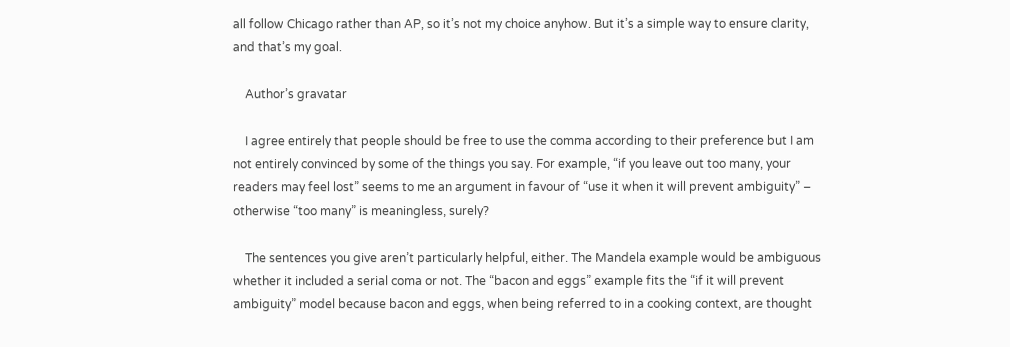all follow Chicago rather than AP, so it’s not my choice anyhow. But it’s a simple way to ensure clarity, and that’s my goal.

    Author’s gravatar

    I agree entirely that people should be free to use the comma according to their preference but I am not entirely convinced by some of the things you say. For example, “if you leave out too many, your readers may feel lost” seems to me an argument in favour of “use it when it will prevent ambiguity” – otherwise “too many” is meaningless, surely?

    The sentences you give aren’t particularly helpful, either. The Mandela example would be ambiguous whether it included a serial coma or not. The “bacon and eggs” example fits the “if it will prevent ambiguity” model because bacon and eggs, when being referred to in a cooking context, are thought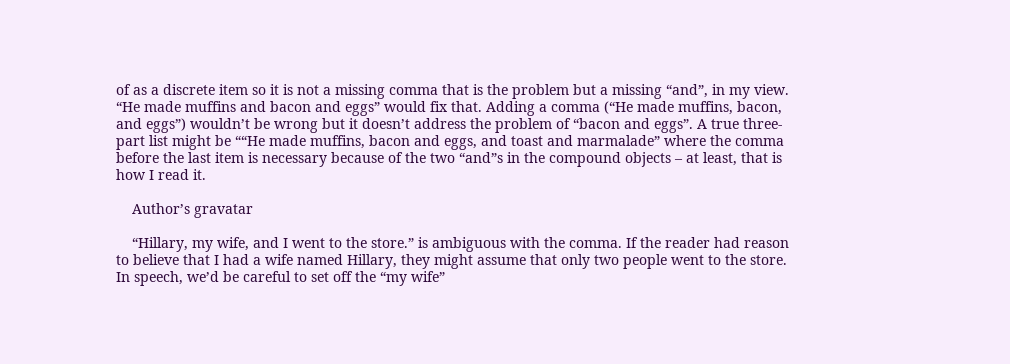of as a discrete item so it is not a missing comma that is the problem but a missing “and”, in my view. “He made muffins and bacon and eggs” would fix that. Adding a comma (“He made muffins, bacon, and eggs”) wouldn’t be wrong but it doesn’t address the problem of “bacon and eggs”. A true three-part list might be ““He made muffins, bacon and eggs, and toast and marmalade” where the comma before the last item is necessary because of the two “and”s in the compound objects – at least, that is how I read it.

    Author’s gravatar

    “Hillary, my wife, and I went to the store.” is ambiguous with the comma. If the reader had reason to believe that I had a wife named Hillary, they might assume that only two people went to the store. In speech, we’d be careful to set off the “my wife”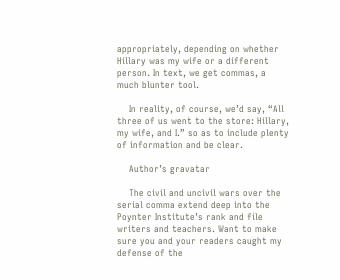appropriately, depending on whether Hillary was my wife or a different person. In text, we get commas, a much blunter tool.

    In reality, of course, we’d say, “All three of us went to the store: Hillary, my wife, and I.” so as to include plenty of information and be clear.

    Author’s gravatar

    The civil and uncivil wars over the serial comma extend deep into the Poynter Institute’s rank and file writers and teachers. Want to make sure you and your readers caught my defense of the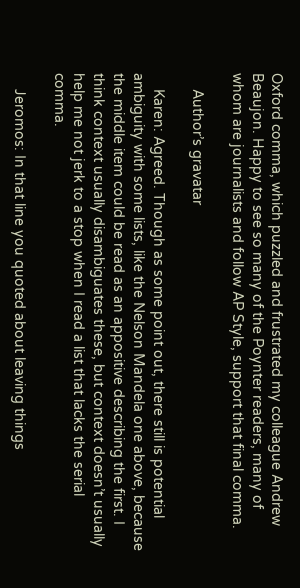Oxford comma, which puzzled and frustrated my colleague Andrew Beaujon. Happy to see so many of the Poynter readers, many of whom are journalists and follow AP Style, support that final comma.

    Author’s gravatar

    Karen: Agreed. Though as some point out, there still is potential ambiguity with some lists, like the Nelson Mandela one above, because the middle item could be read as an appositive describing the first. I think context usually disambiguates these, but context doesn’t usually help me not jerk to a stop when I read a list that lacks the serial comma.

    Jeromos: In that line you quoted about leaving things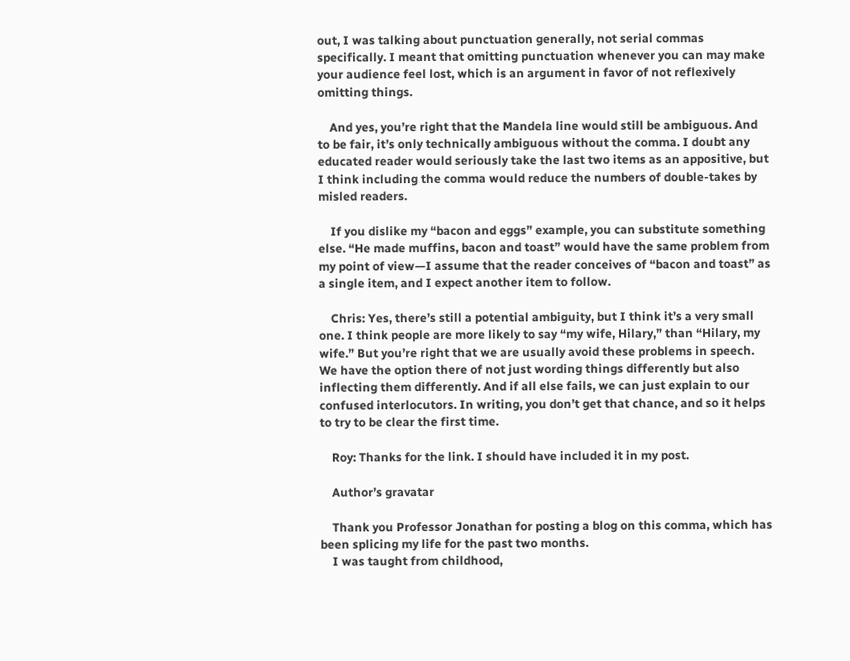out, I was talking about punctuation generally, not serial commas specifically. I meant that omitting punctuation whenever you can may make your audience feel lost, which is an argument in favor of not reflexively omitting things.

    And yes, you’re right that the Mandela line would still be ambiguous. And to be fair, it’s only technically ambiguous without the comma. I doubt any educated reader would seriously take the last two items as an appositive, but I think including the comma would reduce the numbers of double-takes by misled readers.

    If you dislike my “bacon and eggs” example, you can substitute something else. “He made muffins, bacon and toast” would have the same problem from my point of view—I assume that the reader conceives of “bacon and toast” as a single item, and I expect another item to follow.

    Chris: Yes, there’s still a potential ambiguity, but I think it’s a very small one. I think people are more likely to say “my wife, Hilary,” than “Hilary, my wife.” But you’re right that we are usually avoid these problems in speech. We have the option there of not just wording things differently but also inflecting them differently. And if all else fails, we can just explain to our confused interlocutors. In writing, you don’t get that chance, and so it helps to try to be clear the first time.

    Roy: Thanks for the link. I should have included it in my post.

    Author’s gravatar

    Thank you Professor Jonathan for posting a blog on this comma, which has been splicing my life for the past two months.
    I was taught from childhood,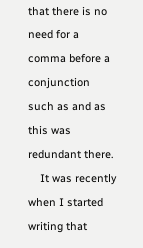that there is no need for a comma before a conjunction such as and as this was redundant there.
    It was recently when I started writing that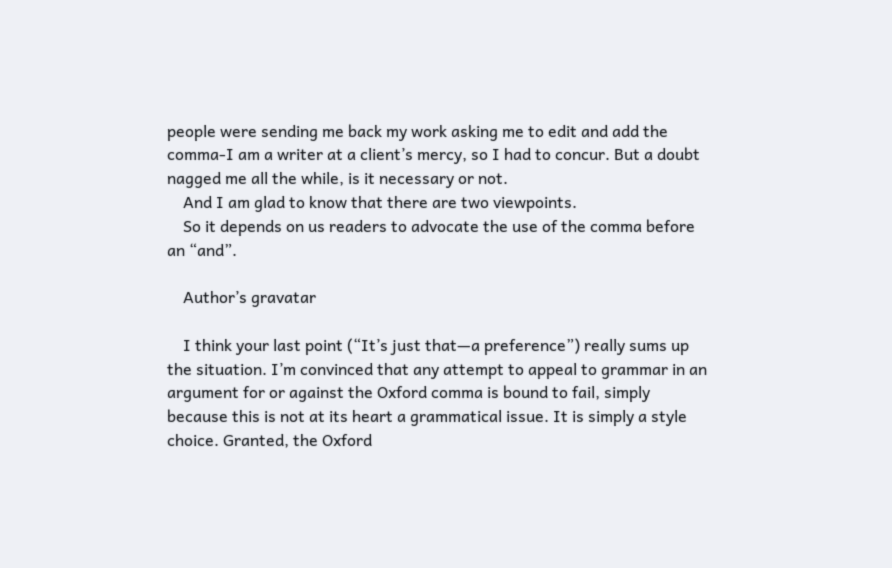people were sending me back my work asking me to edit and add the comma-I am a writer at a client’s mercy, so I had to concur. But a doubt nagged me all the while, is it necessary or not.
    And I am glad to know that there are two viewpoints.
    So it depends on us readers to advocate the use of the comma before an “and”.

    Author’s gravatar

    I think your last point (“It’s just that—a preference”) really sums up the situation. I’m convinced that any attempt to appeal to grammar in an argument for or against the Oxford comma is bound to fail, simply because this is not at its heart a grammatical issue. It is simply a style choice. Granted, the Oxford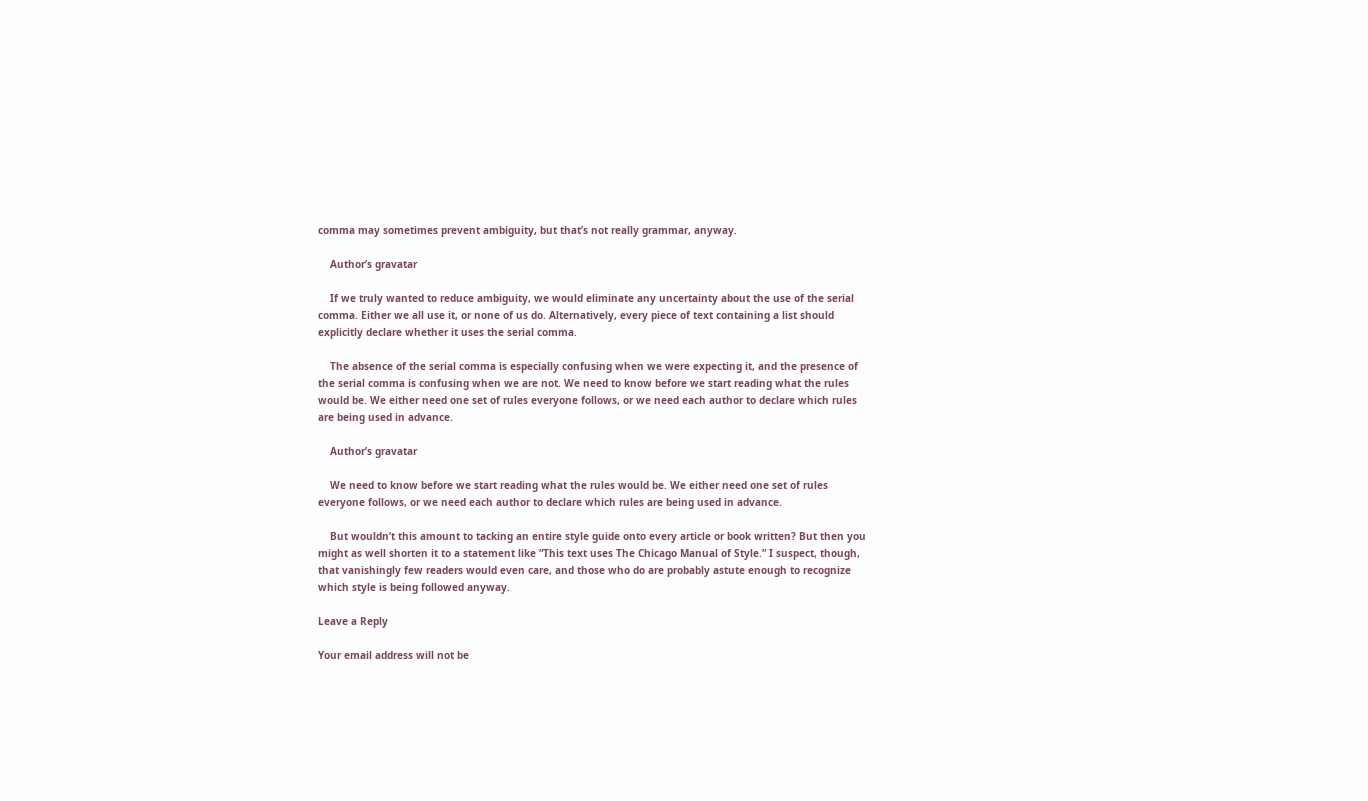comma may sometimes prevent ambiguity, but that’s not really grammar, anyway.

    Author’s gravatar

    If we truly wanted to reduce ambiguity, we would eliminate any uncertainty about the use of the serial comma. Either we all use it, or none of us do. Alternatively, every piece of text containing a list should explicitly declare whether it uses the serial comma.

    The absence of the serial comma is especially confusing when we were expecting it, and the presence of the serial comma is confusing when we are not. We need to know before we start reading what the rules would be. We either need one set of rules everyone follows, or we need each author to declare which rules are being used in advance.

    Author’s gravatar

    We need to know before we start reading what the rules would be. We either need one set of rules everyone follows, or we need each author to declare which rules are being used in advance.

    But wouldn’t this amount to tacking an entire style guide onto every article or book written? But then you might as well shorten it to a statement like “This text uses The Chicago Manual of Style.” I suspect, though, that vanishingly few readers would even care, and those who do are probably astute enough to recognize which style is being followed anyway.

Leave a Reply

Your email address will not be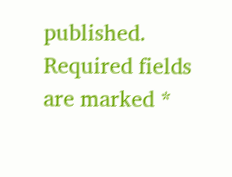published. Required fields are marked *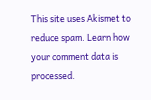This site uses Akismet to reduce spam. Learn how your comment data is processed.